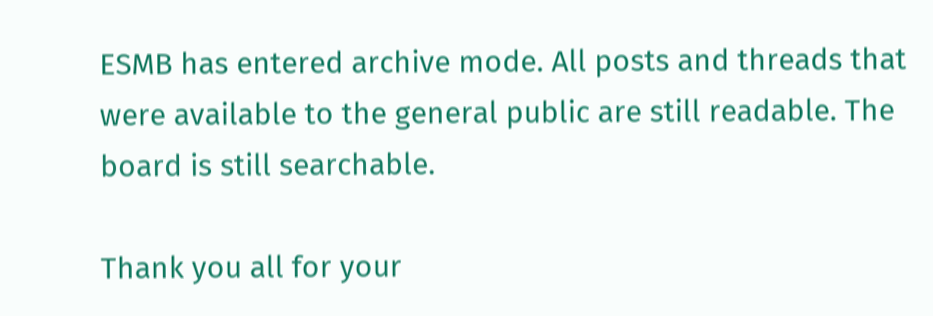ESMB has entered archive mode. All posts and threads that were available to the general public are still readable. The board is still searchable.

Thank you all for your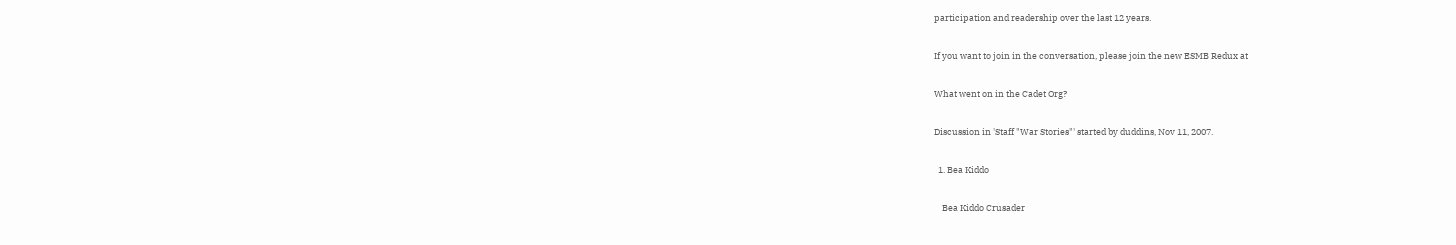participation and readership over the last 12 years.

If you want to join in the conversation, please join the new ESMB Redux at

What went on in the Cadet Org?

Discussion in 'Staff "War Stories"' started by duddins, Nov 11, 2007.

  1. Bea Kiddo

    Bea Kiddo Crusader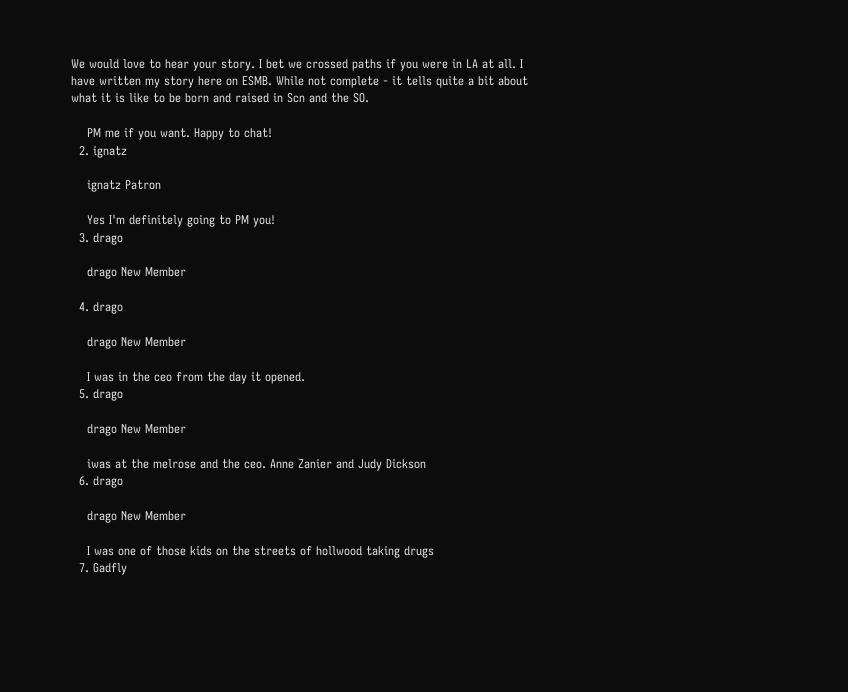We would love to hear your story. I bet we crossed paths if you were in LA at all. I have written my story here on ESMB. While not complete - it tells quite a bit about what it is like to be born and raised in Scn and the SO.

    PM me if you want. Happy to chat!
  2. ignatz

    ignatz Patron

    Yes I'm definitely going to PM you!
  3. drago

    drago New Member

  4. drago

    drago New Member

    I was in the ceo from the day it opened.
  5. drago

    drago New Member

    iwas at the melrose and the ceo. Anne Zanier and Judy Dickson
  6. drago

    drago New Member

    I was one of those kids on the streets of hollwood taking drugs
  7. Gadfly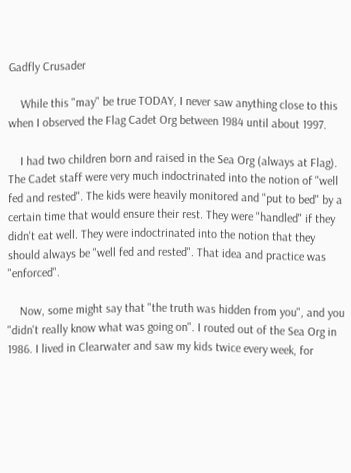Gadfly Crusader

    While this "may" be true TODAY, I never saw anything close to this when I observed the Flag Cadet Org between 1984 until about 1997.

    I had two children born and raised in the Sea Org (always at Flag). The Cadet staff were very much indoctrinated into the notion of "well fed and rested". The kids were heavily monitored and "put to bed" by a certain time that would ensure their rest. They were "handled" if they didn't eat well. They were indoctrinated into the notion that they should always be "well fed and rested". That idea and practice was "enforced".

    Now, some might say that "the truth was hidden from you", and you "didn't really know what was going on". I routed out of the Sea Org in 1986. I lived in Clearwater and saw my kids twice every week, for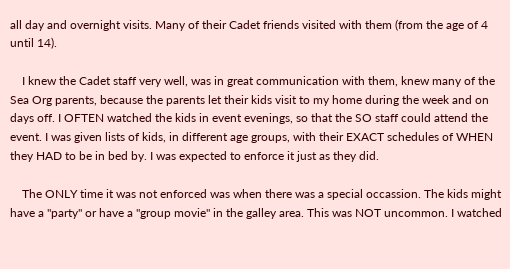all day and overnight visits. Many of their Cadet friends visited with them (from the age of 4 until 14).

    I knew the Cadet staff very well, was in great communication with them, knew many of the Sea Org parents, because the parents let their kids visit to my home during the week and on days off. I OFTEN watched the kids in event evenings, so that the SO staff could attend the event. I was given lists of kids, in different age groups, with their EXACT schedules of WHEN they HAD to be in bed by. I was expected to enforce it just as they did.

    The ONLY time it was not enforced was when there was a special occassion. The kids might have a "party" or have a "group movie" in the galley area. This was NOT uncommon. I watched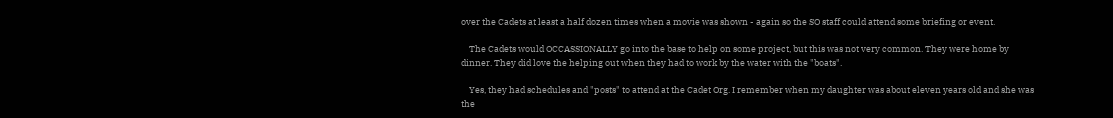over the Cadets at least a half dozen times when a movie was shown - again so the SO staff could attend some briefing or event.

    The Cadets would OCCASSIONALLY go into the base to help on some project, but this was not very common. They were home by dinner. They did love the helping out when they had to work by the water with the "boats".

    Yes, they had schedules and "posts" to attend at the Cadet Org. I remember when my daughter was about eleven years old and she was the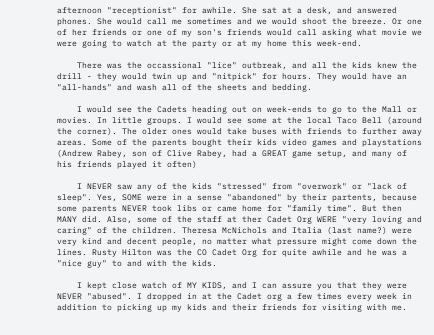afternoon "receptionist" for awhile. She sat at a desk, and answered phones. She would call me sometimes and we would shoot the breeze. Or one of her friends or one of my son's friends would call asking what movie we were going to watch at the party or at my home this week-end.

    There was the occassional "lice" outbreak, and all the kids knew the drill - they would twin up and "nitpick" for hours. They would have an "all-hands" and wash all of the sheets and bedding.

    I would see the Cadets heading out on week-ends to go to the Mall or movies. In little groups. I would see some at the local Taco Bell (around the corner). The older ones would take buses with friends to further away areas. Some of the parents bought their kids video games and playstations (Andrew Rabey, son of Clive Rabey, had a GREAT game setup, and many of his friends played it often)

    I NEVER saw any of the kids "stressed" from "overwork" or "lack of sleep". Yes, SOME were in a sense "abandoned" by their partents, because some parents NEVER took libs or came home for "family time". But then MANY did. Also, some of the staff at ther Cadet Org WERE "very loving and caring" of the children. Theresa McNichols and Italia (last name?) were very kind and decent people, no matter what pressure might come down the lines. Rusty Hilton was the CO Cadet Org for quite awhile and he was a "nice guy" to and with the kids.

    I kept close watch of MY KIDS, and I can assure you that they were NEVER "abused". I dropped in at the Cadet org a few times every week in addition to picking up my kids and their friends for visiting with me.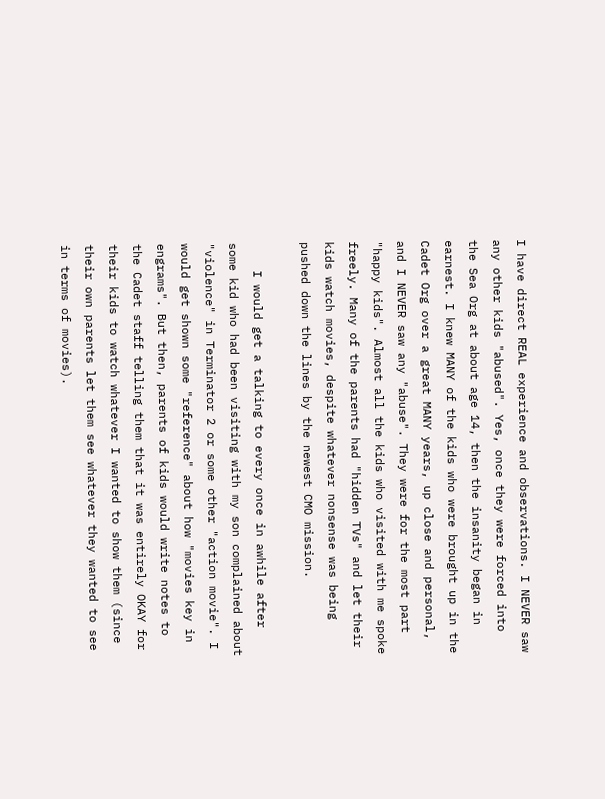I have direct REAL experience and observations. I NEVER saw any other kids "abused". Yes, once they were forced into the Sea Org at about age 14, then the insanity began in earnest. I knew MANY of the kids who were brought up in the Cadet Org over a great MANY years, up close and personal, and I NEVER saw any "abuse". They were for the most part "happy kids". Almost all the kids who visited with me spoke freely. Many of the parents had "hidden TVs" and let their kids watch movies, despite whatever nonsense was being pushed down the lines by the newest CMO mission.

    I would get a talking to every once in awhile after some kid who had been visiting with my son complained about "violence" in Terminator 2 or some other "action movie". I would get shown some "reference" about how "movies key in engrams". But then, parents of kids would write notes to the Cadet staff telling them that it was entirely OKAY for their kids to watch whatever I wanted to show them (since their own parents let them see whatever they wanted to see in terms of movies).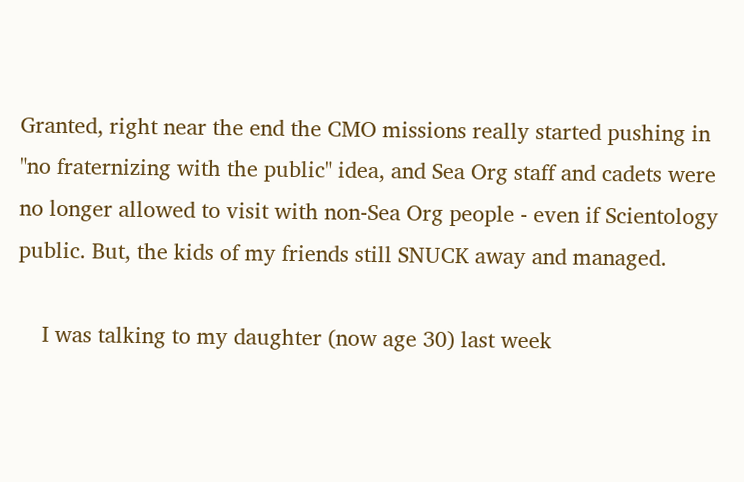Granted, right near the end the CMO missions really started pushing in "no fraternizing with the public" idea, and Sea Org staff and cadets were no longer allowed to visit with non-Sea Org people - even if Scientology public. But, the kids of my friends still SNUCK away and managed.

    I was talking to my daughter (now age 30) last week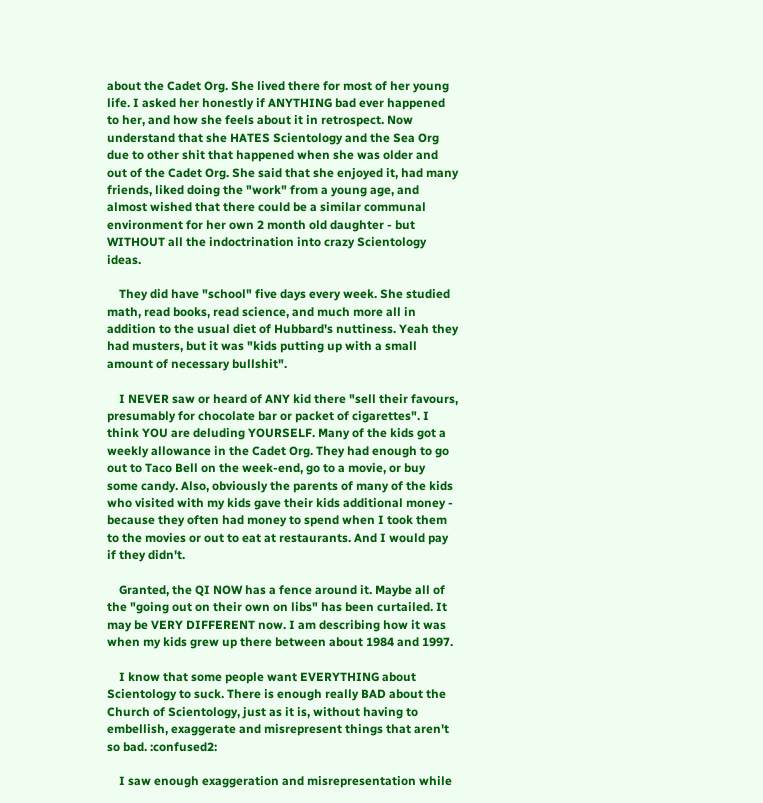about the Cadet Org. She lived there for most of her young life. I asked her honestly if ANYTHING bad ever happened to her, and how she feels about it in retrospect. Now understand that she HATES Scientology and the Sea Org due to other shit that happened when she was older and out of the Cadet Org. She said that she enjoyed it, had many friends, liked doing the "work" from a young age, and almost wished that there could be a similar communal environment for her own 2 month old daughter - but WITHOUT all the indoctrination into crazy Scientology ideas.

    They did have "school" five days every week. She studied math, read books, read science, and much more all in addition to the usual diet of Hubbard's nuttiness. Yeah they had musters, but it was "kids putting up with a small amount of necessary bullshit".

    I NEVER saw or heard of ANY kid there "sell their favours, presumably for chocolate bar or packet of cigarettes". I think YOU are deluding YOURSELF. Many of the kids got a weekly allowance in the Cadet Org. They had enough to go out to Taco Bell on the week-end, go to a movie, or buy some candy. Also, obviously the parents of many of the kids who visited with my kids gave their kids additional money - because they often had money to spend when I took them to the movies or out to eat at restaurants. And I would pay if they didn't.

    Granted, the QI NOW has a fence around it. Maybe all of the "going out on their own on libs" has been curtailed. It may be VERY DIFFERENT now. I am describing how it was when my kids grew up there between about 1984 and 1997.

    I know that some people want EVERYTHING about Scientology to suck. There is enough really BAD about the Church of Scientology, just as it is, without having to embellish, exaggerate and misrepresent things that aren't so bad. :confused2:

    I saw enough exaggeration and misrepresentation while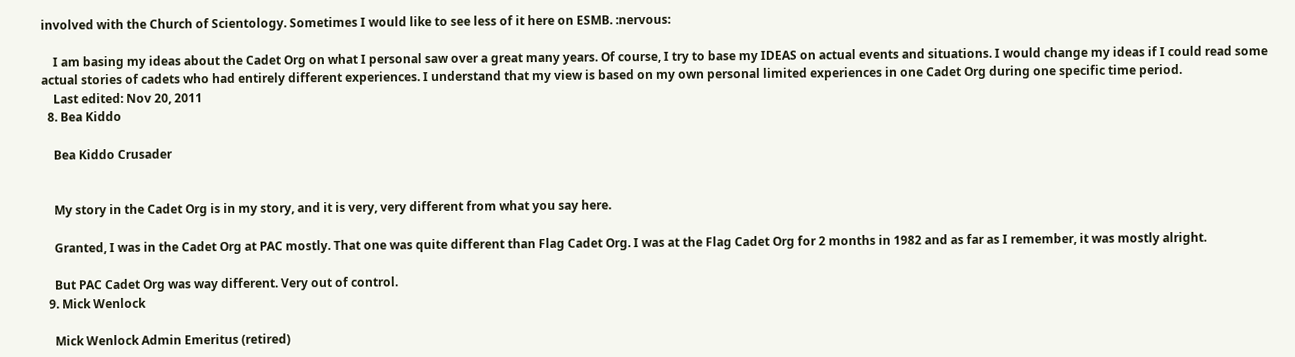involved with the Church of Scientology. Sometimes I would like to see less of it here on ESMB. :nervous:

    I am basing my ideas about the Cadet Org on what I personal saw over a great many years. Of course, I try to base my IDEAS on actual events and situations. I would change my ideas if I could read some actual stories of cadets who had entirely different experiences. I understand that my view is based on my own personal limited experiences in one Cadet Org during one specific time period.
    Last edited: Nov 20, 2011
  8. Bea Kiddo

    Bea Kiddo Crusader


    My story in the Cadet Org is in my story, and it is very, very different from what you say here.

    Granted, I was in the Cadet Org at PAC mostly. That one was quite different than Flag Cadet Org. I was at the Flag Cadet Org for 2 months in 1982 and as far as I remember, it was mostly alright.

    But PAC Cadet Org was way different. Very out of control.
  9. Mick Wenlock

    Mick Wenlock Admin Emeritus (retired)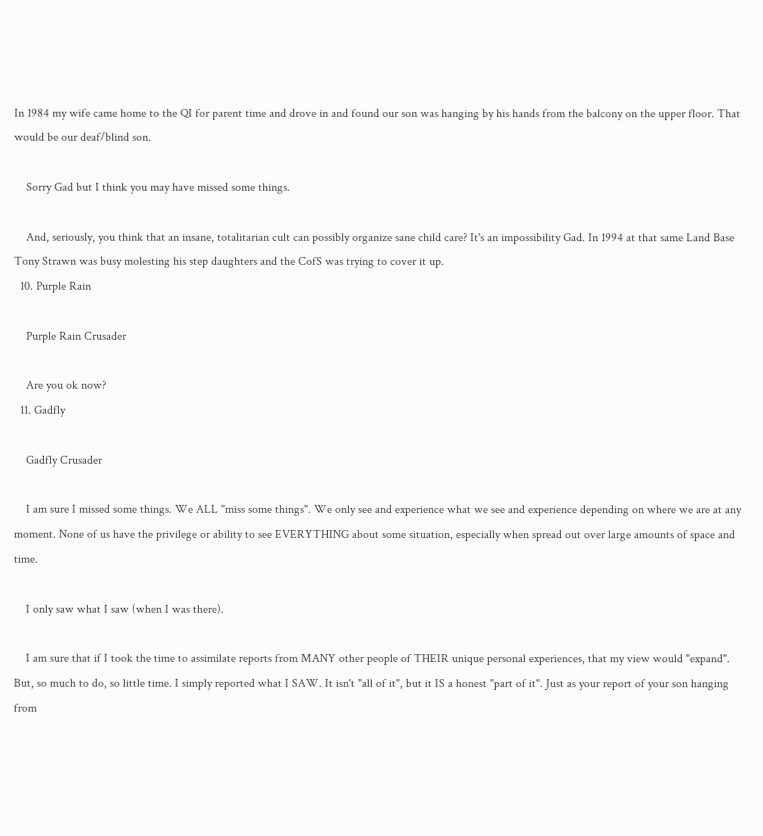In 1984 my wife came home to the QI for parent time and drove in and found our son was hanging by his hands from the balcony on the upper floor. That would be our deaf/blind son.

    Sorry Gad but I think you may have missed some things.

    And, seriously, you think that an insane, totalitarian cult can possibly organize sane child care? It's an impossibility Gad. In 1994 at that same Land Base Tony Strawn was busy molesting his step daughters and the CofS was trying to cover it up.
  10. Purple Rain

    Purple Rain Crusader

    Are you ok now?
  11. Gadfly

    Gadfly Crusader

    I am sure I missed some things. We ALL "miss some things". We only see and experience what we see and experience depending on where we are at any moment. None of us have the privilege or ability to see EVERYTHING about some situation, especially when spread out over large amounts of space and time.

    I only saw what I saw (when I was there).

    I am sure that if I took the time to assimilate reports from MANY other people of THEIR unique personal experiences, that my view would "expand". But, so much to do, so little time. I simply reported what I SAW. It isn't "all of it", but it IS a honest "part of it". Just as your report of your son hanging from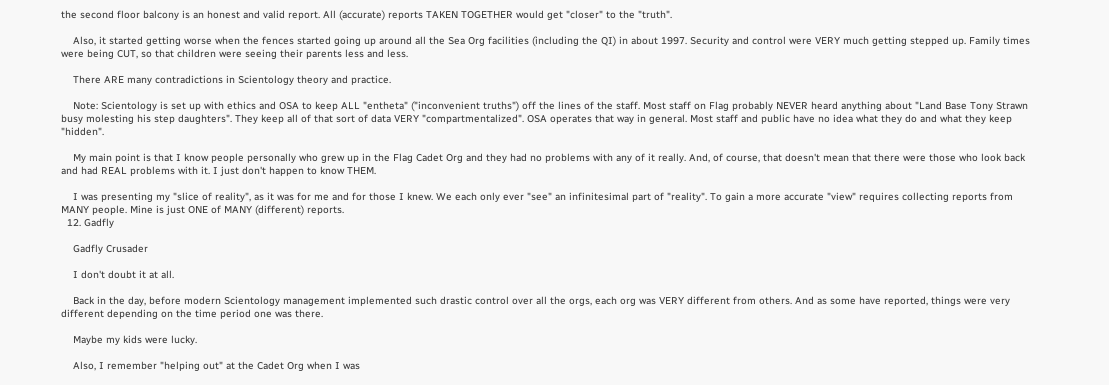the second floor balcony is an honest and valid report. All (accurate) reports TAKEN TOGETHER would get "closer" to the "truth".

    Also, it started getting worse when the fences started going up around all the Sea Org facilities (including the QI) in about 1997. Security and control were VERY much getting stepped up. Family times were being CUT, so that children were seeing their parents less and less.

    There ARE many contradictions in Scientology theory and practice.

    Note: Scientology is set up with ethics and OSA to keep ALL "entheta" ("inconvenient truths") off the lines of the staff. Most staff on Flag probably NEVER heard anything about "Land Base Tony Strawn busy molesting his step daughters". They keep all of that sort of data VERY "compartmentalized". OSA operates that way in general. Most staff and public have no idea what they do and what they keep "hidden".

    My main point is that I know people personally who grew up in the Flag Cadet Org and they had no problems with any of it really. And, of course, that doesn't mean that there were those who look back and had REAL problems with it. I just don't happen to know THEM.

    I was presenting my "slice of reality", as it was for me and for those I knew. We each only ever "see" an infinitesimal part of "reality". To gain a more accurate "view" requires collecting reports from MANY people. Mine is just ONE of MANY (different) reports.
  12. Gadfly

    Gadfly Crusader

    I don't doubt it at all.

    Back in the day, before modern Scientology management implemented such drastic control over all the orgs, each org was VERY different from others. And as some have reported, things were very different depending on the time period one was there.

    Maybe my kids were lucky.

    Also, I remember "helping out" at the Cadet Org when I was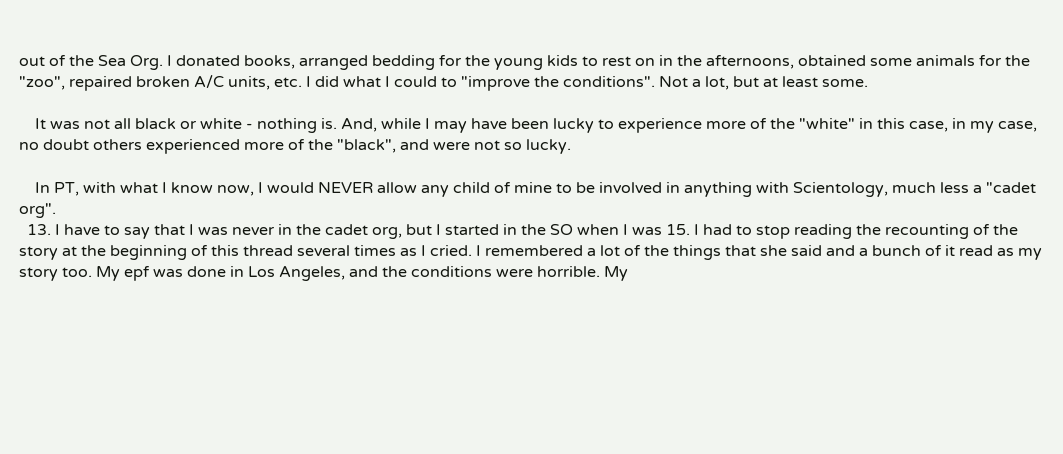out of the Sea Org. I donated books, arranged bedding for the young kids to rest on in the afternoons, obtained some animals for the "zoo", repaired broken A/C units, etc. I did what I could to "improve the conditions". Not a lot, but at least some.

    It was not all black or white - nothing is. And, while I may have been lucky to experience more of the "white" in this case, in my case, no doubt others experienced more of the "black", and were not so lucky.

    In PT, with what I know now, I would NEVER allow any child of mine to be involved in anything with Scientology, much less a "cadet org".
  13. I have to say that I was never in the cadet org, but I started in the SO when I was 15. I had to stop reading the recounting of the story at the beginning of this thread several times as I cried. I remembered a lot of the things that she said and a bunch of it read as my story too. My epf was done in Los Angeles, and the conditions were horrible. My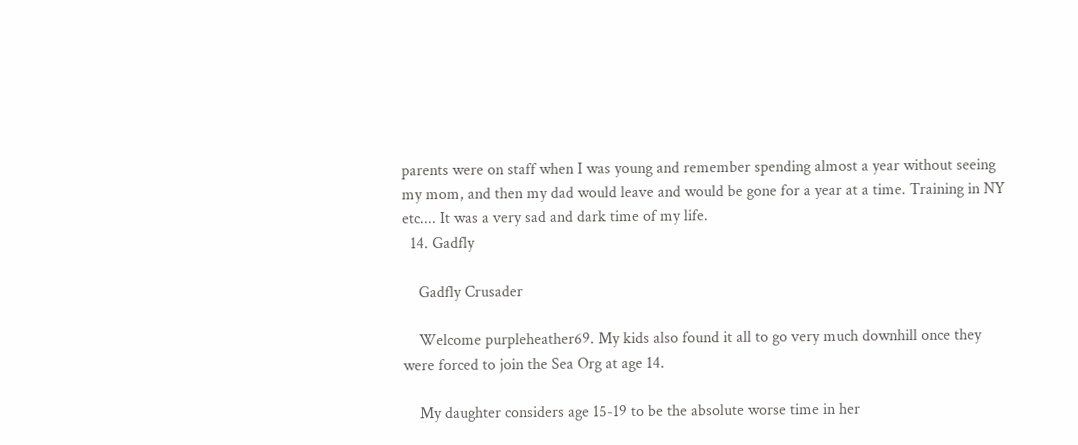parents were on staff when I was young and remember spending almost a year without seeing my mom, and then my dad would leave and would be gone for a year at a time. Training in NY etc.... It was a very sad and dark time of my life.
  14. Gadfly

    Gadfly Crusader

    Welcome purpleheather69. My kids also found it all to go very much downhill once they were forced to join the Sea Org at age 14.

    My daughter considers age 15-19 to be the absolute worse time in her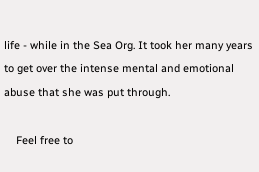life - while in the Sea Org. It took her many years to get over the intense mental and emotional abuse that she was put through.

    Feel free to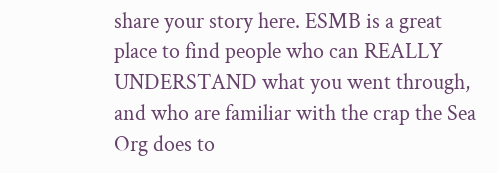share your story here. ESMB is a great place to find people who can REALLY UNDERSTAND what you went through, and who are familiar with the crap the Sea Org does to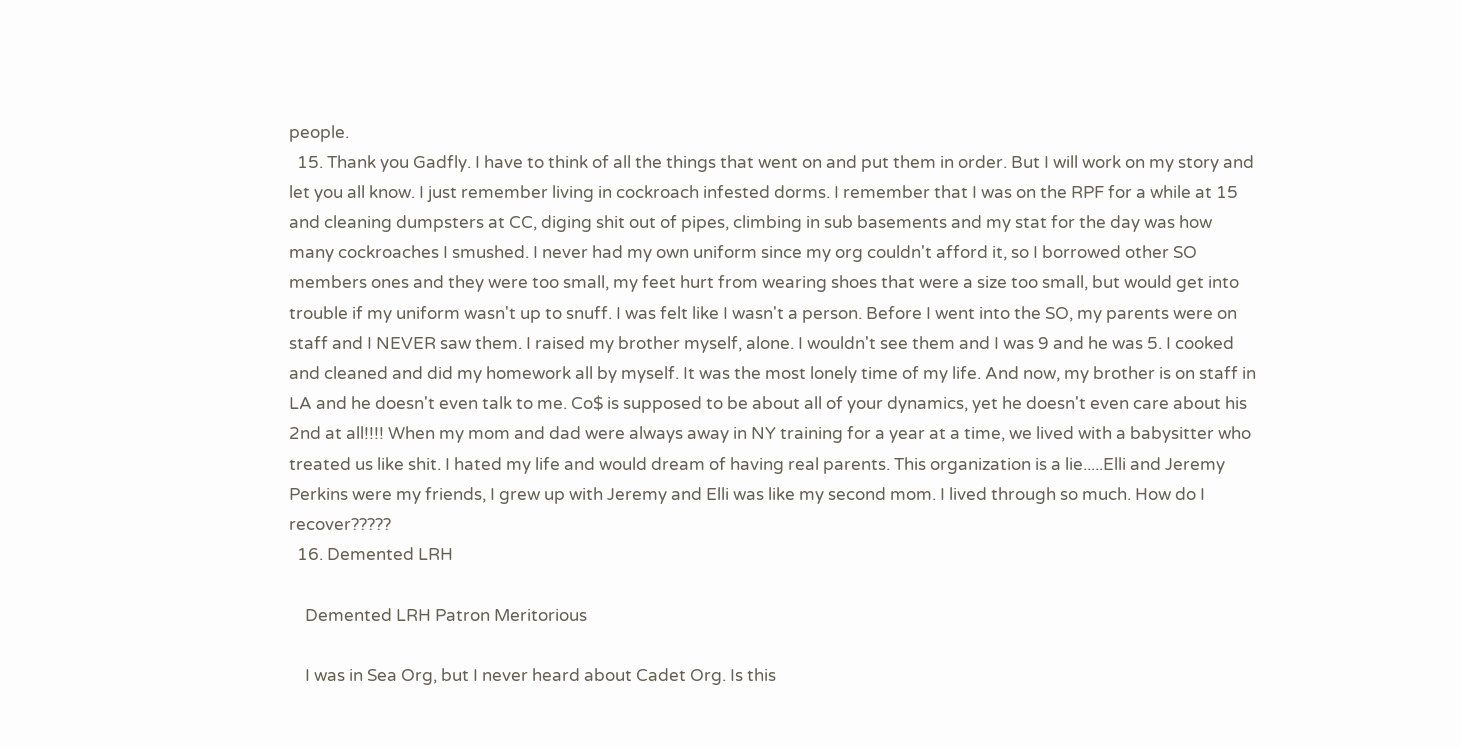people.
  15. Thank you Gadfly. I have to think of all the things that went on and put them in order. But I will work on my story and let you all know. I just remember living in cockroach infested dorms. I remember that I was on the RPF for a while at 15 and cleaning dumpsters at CC, diging shit out of pipes, climbing in sub basements and my stat for the day was how many cockroaches I smushed. I never had my own uniform since my org couldn't afford it, so I borrowed other SO members ones and they were too small, my feet hurt from wearing shoes that were a size too small, but would get into trouble if my uniform wasn't up to snuff. I was felt like I wasn't a person. Before I went into the SO, my parents were on staff and I NEVER saw them. I raised my brother myself, alone. I wouldn't see them and I was 9 and he was 5. I cooked and cleaned and did my homework all by myself. It was the most lonely time of my life. And now, my brother is on staff in LA and he doesn't even talk to me. Co$ is supposed to be about all of your dynamics, yet he doesn't even care about his 2nd at all!!!! When my mom and dad were always away in NY training for a year at a time, we lived with a babysitter who treated us like shit. I hated my life and would dream of having real parents. This organization is a lie.....Elli and Jeremy Perkins were my friends, I grew up with Jeremy and Elli was like my second mom. I lived through so much. How do I recover?????
  16. Demented LRH

    Demented LRH Patron Meritorious

    I was in Sea Org, but I never heard about Cadet Org. Is this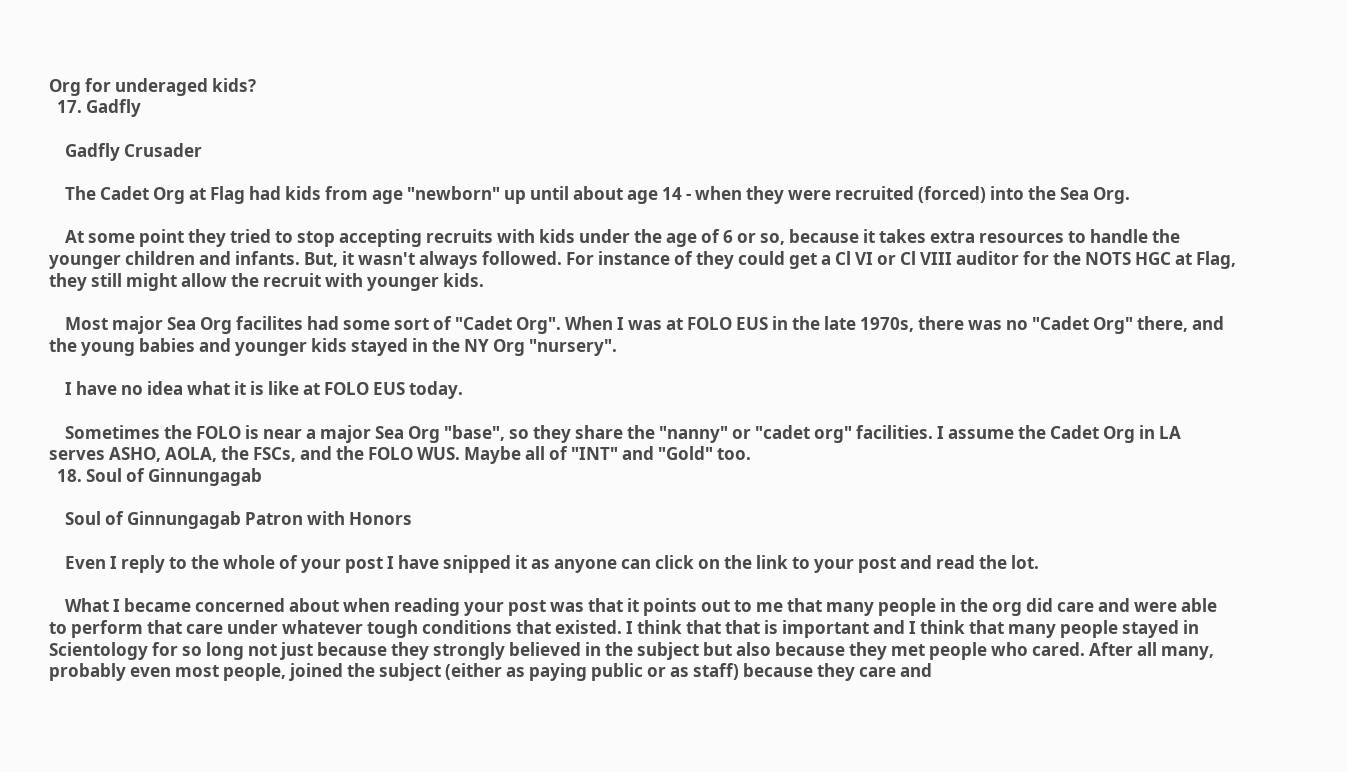Org for underaged kids?
  17. Gadfly

    Gadfly Crusader

    The Cadet Org at Flag had kids from age "newborn" up until about age 14 - when they were recruited (forced) into the Sea Org.

    At some point they tried to stop accepting recruits with kids under the age of 6 or so, because it takes extra resources to handle the younger children and infants. But, it wasn't always followed. For instance of they could get a Cl VI or Cl VIII auditor for the NOTS HGC at Flag, they still might allow the recruit with younger kids.

    Most major Sea Org facilites had some sort of "Cadet Org". When I was at FOLO EUS in the late 1970s, there was no "Cadet Org" there, and the young babies and younger kids stayed in the NY Org "nursery".

    I have no idea what it is like at FOLO EUS today.

    Sometimes the FOLO is near a major Sea Org "base", so they share the "nanny" or "cadet org" facilities. I assume the Cadet Org in LA serves ASHO, AOLA, the FSCs, and the FOLO WUS. Maybe all of "INT" and "Gold" too.
  18. Soul of Ginnungagab

    Soul of Ginnungagab Patron with Honors

    Even I reply to the whole of your post I have snipped it as anyone can click on the link to your post and read the lot.

    What I became concerned about when reading your post was that it points out to me that many people in the org did care and were able to perform that care under whatever tough conditions that existed. I think that that is important and I think that many people stayed in Scientology for so long not just because they strongly believed in the subject but also because they met people who cared. After all many, probably even most people, joined the subject (either as paying public or as staff) because they care and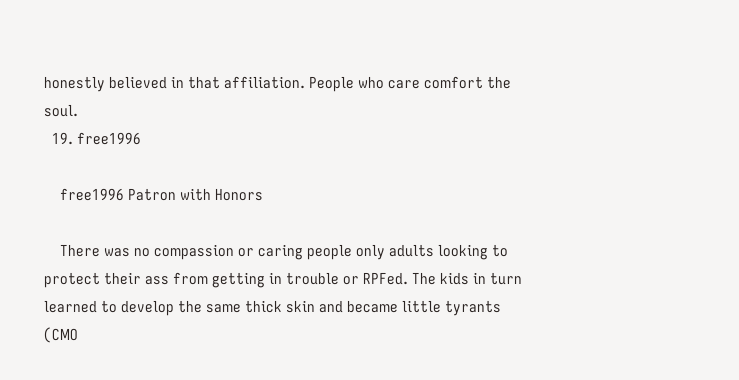honestly believed in that affiliation. People who care comfort the soul.
  19. free1996

    free1996 Patron with Honors

    There was no compassion or caring people only adults looking to protect their ass from getting in trouble or RPFed. The kids in turn learned to develop the same thick skin and became little tyrants (CMO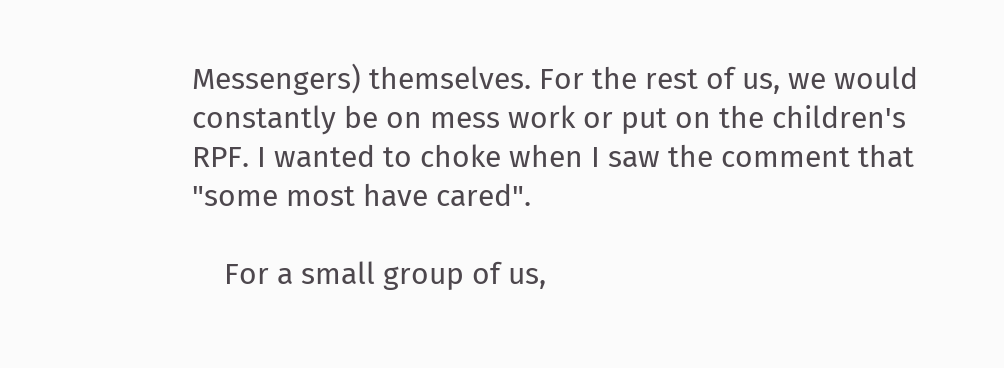Messengers) themselves. For the rest of us, we would constantly be on mess work or put on the children's RPF. I wanted to choke when I saw the comment that "some most have cared".

    For a small group of us,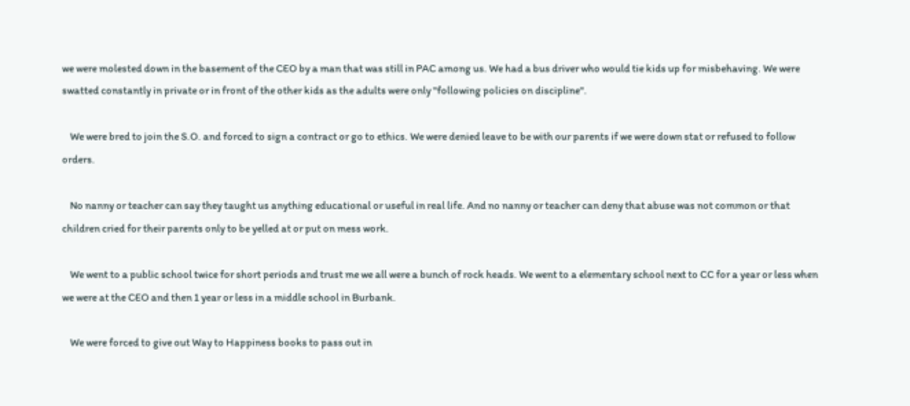we were molested down in the basement of the CEO by a man that was still in PAC among us. We had a bus driver who would tie kids up for misbehaving. We were swatted constantly in private or in front of the other kids as the adults were only "following policies on discipline".

    We were bred to join the S.O. and forced to sign a contract or go to ethics. We were denied leave to be with our parents if we were down stat or refused to follow orders.

    No nanny or teacher can say they taught us anything educational or useful in real life. And no nanny or teacher can deny that abuse was not common or that children cried for their parents only to be yelled at or put on mess work.

    We went to a public school twice for short periods and trust me we all were a bunch of rock heads. We went to a elementary school next to CC for a year or less when we were at the CEO and then 1 year or less in a middle school in Burbank.

    We were forced to give out Way to Happiness books to pass out in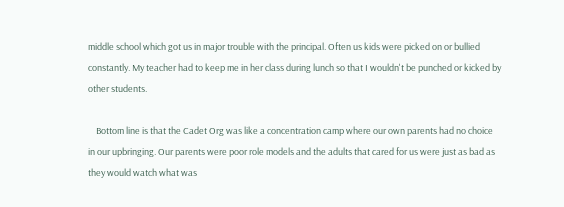middle school which got us in major trouble with the principal. Often us kids were picked on or bullied constantly. My teacher had to keep me in her class during lunch so that I wouldn't be punched or kicked by other students.

    Bottom line is that the Cadet Org was like a concentration camp where our own parents had no choice in our upbringing. Our parents were poor role models and the adults that cared for us were just as bad as they would watch what was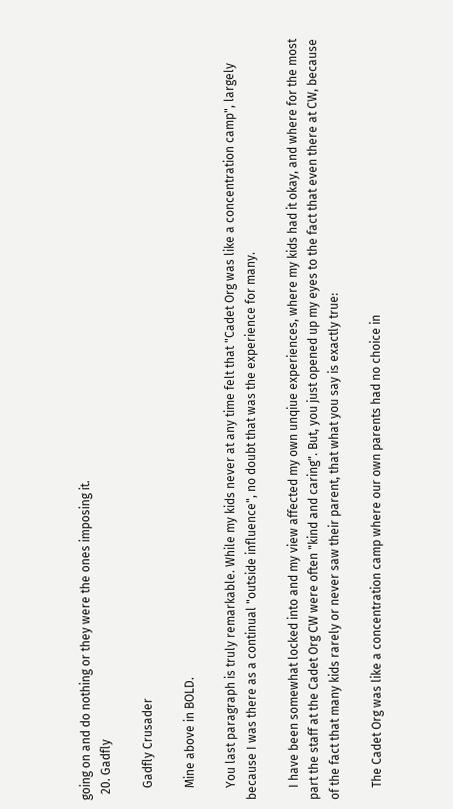going on and do nothing or they were the ones imposing it.
  20. Gadfly

    Gadfly Crusader

    Mine above in BOLD.

    You last paragraph is truly remarkable. While my kids never at any time felt that "Cadet Org was like a concentration camp", largely because I was there as a continual "outside influence", no doubt that was the experience for many.

    I have been somewhat locked into and my view affected my own unqiue experiences, where my kids had it okay, and where for the most part the staff at the Cadet Org CW were often "kind and caring". But, you just opened up my eyes to the fact that even there at CW, because of the fact that many kids rarely or never saw their parent, that what you say is exactly true:

    The Cadet Org was like a concentration camp where our own parents had no choice in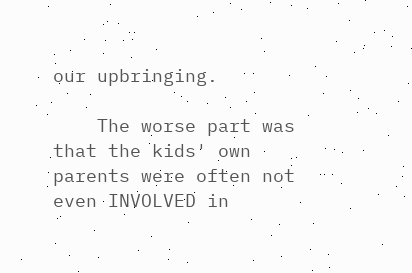our upbringing.

    The worse part was that the kids' own parents were often not even INVOLVED in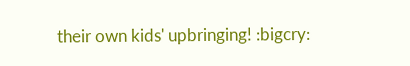their own kids' upbringing! :bigcry: